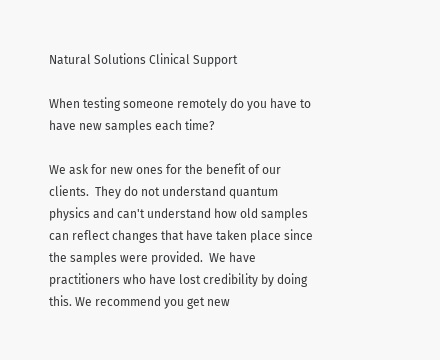Natural Solutions Clinical Support

When testing someone remotely do you have to have new samples each time?

We ask for new ones for the benefit of our clients.  They do not understand quantum physics and can't understand how old samples can reflect changes that have taken place since the samples were provided.  We have practitioners who have lost credibility by doing this. We recommend you get new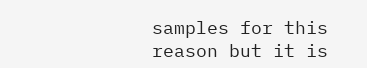samples for this reason but it is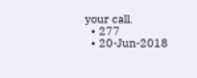your call.
  • 277
  • 20-Jun-2018